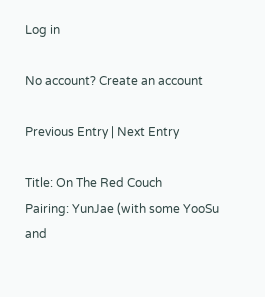Log in

No account? Create an account

Previous Entry | Next Entry

Title: On The Red Couch
Pairing: YunJae (with some YooSu and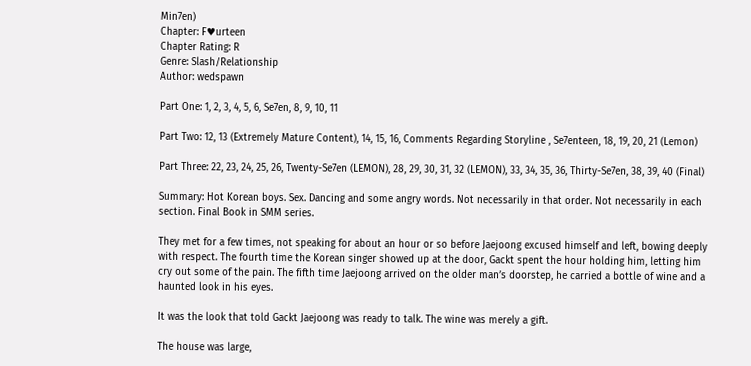Min7en)
Chapter: F♥urteen
Chapter Rating: R
Genre: Slash/Relationship
Author: wedspawn

Part One: 1, 2, 3, 4, 5, 6, Se7en, 8, 9, 10, 11

Part Two: 12, 13 (Extremely Mature Content), 14, 15, 16, Comments Regarding Storyline , Se7enteen, 18, 19, 20, 21 (Lemon)

Part Three: 22, 23, 24, 25, 26, Twenty-Se7en (LEMON), 28, 29, 30, 31, 32 (LEMON), 33, 34, 35, 36, Thirty-Se7en, 38, 39, 40 (Final)

Summary: Hot Korean boys. Sex. Dancing and some angry words. Not necessarily in that order. Not necessarily in each section. Final Book in SMM series.

They met for a few times, not speaking for about an hour or so before Jaejoong excused himself and left, bowing deeply with respect. The fourth time the Korean singer showed up at the door, Gackt spent the hour holding him, letting him cry out some of the pain. The fifth time Jaejoong arrived on the older man’s doorstep, he carried a bottle of wine and a haunted look in his eyes.

It was the look that told Gackt Jaejoong was ready to talk. The wine was merely a gift.

The house was large,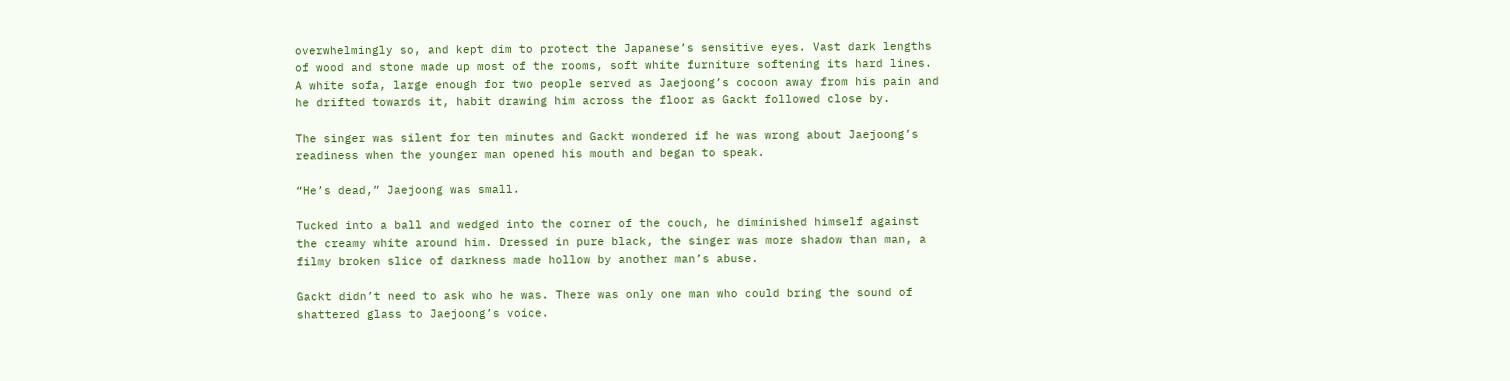overwhelmingly so, and kept dim to protect the Japanese’s sensitive eyes. Vast dark lengths of wood and stone made up most of the rooms, soft white furniture softening its hard lines. A white sofa, large enough for two people served as Jaejoong’s cocoon away from his pain and he drifted towards it, habit drawing him across the floor as Gackt followed close by.

The singer was silent for ten minutes and Gackt wondered if he was wrong about Jaejoong’s readiness when the younger man opened his mouth and began to speak.

“He’s dead,” Jaejoong was small.

Tucked into a ball and wedged into the corner of the couch, he diminished himself against the creamy white around him. Dressed in pure black, the singer was more shadow than man, a filmy broken slice of darkness made hollow by another man’s abuse.

Gackt didn’t need to ask who he was. There was only one man who could bring the sound of shattered glass to Jaejoong’s voice.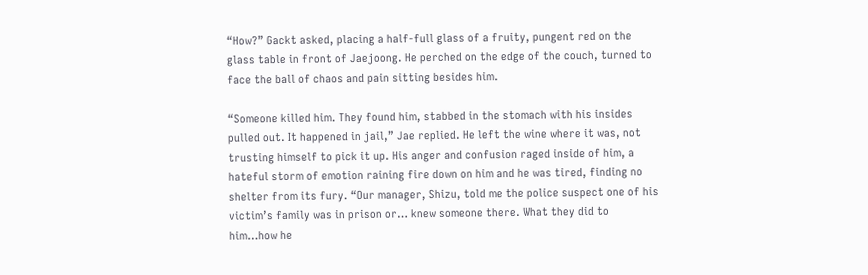“How?” Gackt asked, placing a half-full glass of a fruity, pungent red on the glass table in front of Jaejoong. He perched on the edge of the couch, turned to face the ball of chaos and pain sitting besides him.

“Someone killed him. They found him, stabbed in the stomach with his insides pulled out. It happened in jail,” Jae replied. He left the wine where it was, not trusting himself to pick it up. His anger and confusion raged inside of him, a hateful storm of emotion raining fire down on him and he was tired, finding no shelter from its fury. “Our manager, Shizu, told me the police suspect one of his victim’s family was in prison or… knew someone there. What they did to him…how he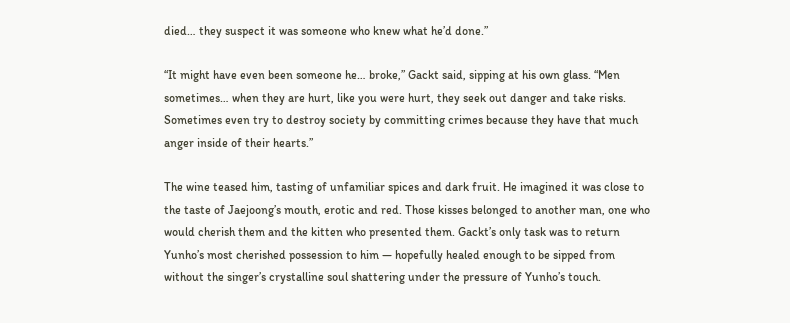died… they suspect it was someone who knew what he’d done.”

“It might have even been someone he… broke,” Gackt said, sipping at his own glass. “Men sometimes… when they are hurt, like you were hurt, they seek out danger and take risks. Sometimes even try to destroy society by committing crimes because they have that much anger inside of their hearts.”

The wine teased him, tasting of unfamiliar spices and dark fruit. He imagined it was close to the taste of Jaejoong’s mouth, erotic and red. Those kisses belonged to another man, one who would cherish them and the kitten who presented them. Gackt’s only task was to return Yunho’s most cherished possession to him — hopefully healed enough to be sipped from without the singer’s crystalline soul shattering under the pressure of Yunho’s touch.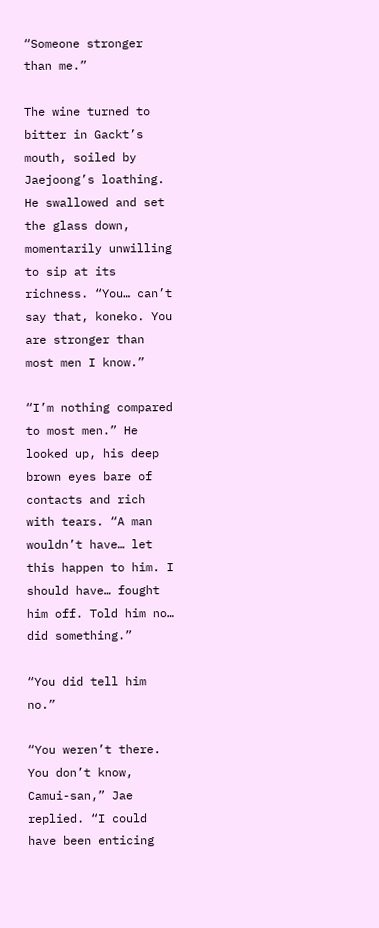“Someone stronger than me.”

The wine turned to bitter in Gackt’s mouth, soiled by Jaejoong’s loathing. He swallowed and set the glass down, momentarily unwilling to sip at its richness. “You… can’t say that, koneko. You are stronger than most men I know.”

“I’m nothing compared to most men.” He looked up, his deep brown eyes bare of contacts and rich with tears. “A man wouldn’t have… let this happen to him. I should have… fought him off. Told him no… did something.”

“You did tell him no.”

“You weren’t there. You don’t know, Camui-san,” Jae replied. “I could have been enticing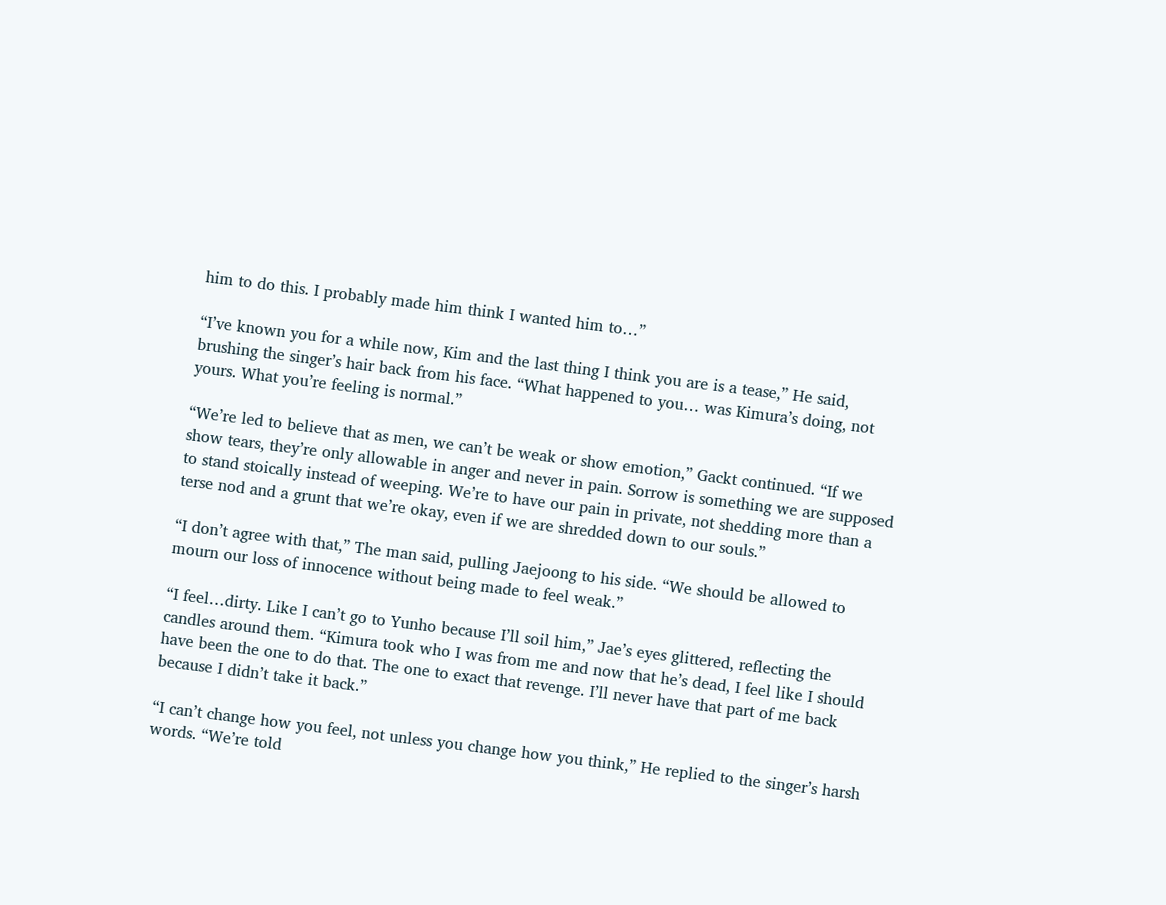him to do this. I probably made him think I wanted him to…”

“I’ve known you for a while now, Kim and the last thing I think you are is a tease,” He said, brushing the singer’s hair back from his face. “What happened to you… was Kimura’s doing, not yours. What you’re feeling is normal.”

“We’re led to believe that as men, we can’t be weak or show emotion,” Gackt continued. “If we show tears, they’re only allowable in anger and never in pain. Sorrow is something we are supposed to stand stoically instead of weeping. We’re to have our pain in private, not shedding more than a terse nod and a grunt that we’re okay, even if we are shredded down to our souls.”

“I don’t agree with that,” The man said, pulling Jaejoong to his side. “We should be allowed to mourn our loss of innocence without being made to feel weak.”

“I feel…dirty. Like I can’t go to Yunho because I’ll soil him,” Jae’s eyes glittered, reflecting the candles around them. “Kimura took who I was from me and now that he’s dead, I feel like I should have been the one to do that. The one to exact that revenge. I’ll never have that part of me back because I didn’t take it back.”

“I can’t change how you feel, not unless you change how you think,” He replied to the singer’s harsh words. “We’re told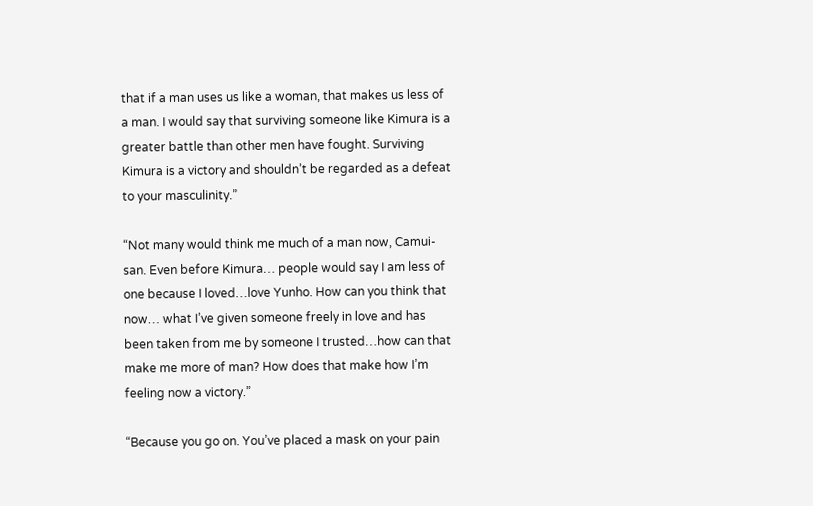that if a man uses us like a woman, that makes us less of a man. I would say that surviving someone like Kimura is a greater battle than other men have fought. Surviving Kimura is a victory and shouldn’t be regarded as a defeat to your masculinity.”

“Not many would think me much of a man now, Camui-san. Even before Kimura… people would say I am less of one because I loved…love Yunho. How can you think that now… what I’ve given someone freely in love and has been taken from me by someone I trusted…how can that make me more of man? How does that make how I’m feeling now a victory.”

“Because you go on. You’ve placed a mask on your pain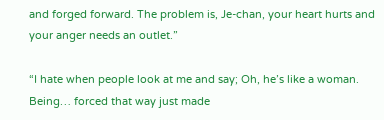and forged forward. The problem is, Je-chan, your heart hurts and your anger needs an outlet.”

“I hate when people look at me and say; Oh, he’s like a woman. Being… forced that way just made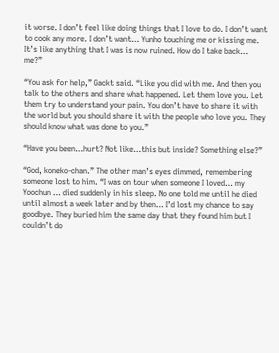it worse. I don’t feel like doing things that I love to do. I don’t want to cook any more. I don’t want… Yunho touching me or kissing me. It’s like anything that I was is now ruined. How do I take back… me?”

“You ask for help,” Gackt said. “Like you did with me. And then you talk to the others and share what happened. Let them love you. Let them try to understand your pain. You don’t have to share it with the world but you should share it with the people who love you. They should know what was done to you.”

“Have you been…hurt? Not like…this but inside? Something else?”

“God, koneko-chan.” The other man’s eyes dimmed, remembering someone lost to him. “I was on tour when someone I loved… my Yoochun … died suddenly in his sleep. No one told me until he died until almost a week later and by then… I’d lost my chance to say goodbye. They buried him the same day that they found him but I couldn’t do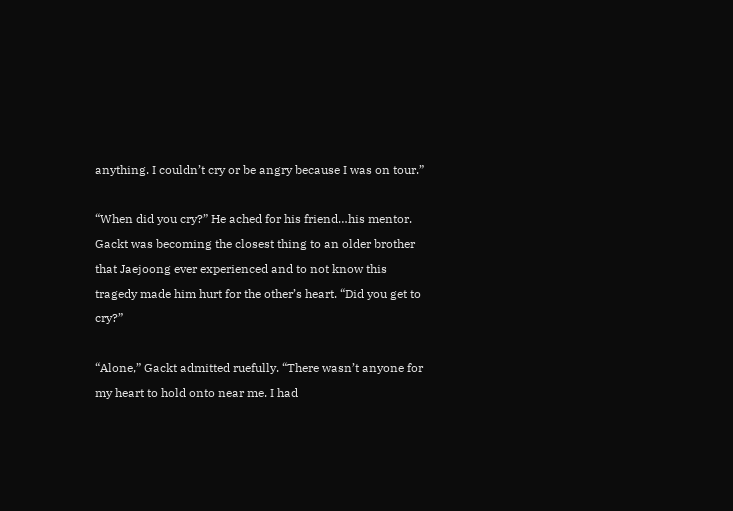anything. I couldn’t cry or be angry because I was on tour.”

“When did you cry?” He ached for his friend…his mentor. Gackt was becoming the closest thing to an older brother that Jaejoong ever experienced and to not know this tragedy made him hurt for the other’s heart. “Did you get to cry?”

“Alone,” Gackt admitted ruefully. “There wasn’t anyone for my heart to hold onto near me. I had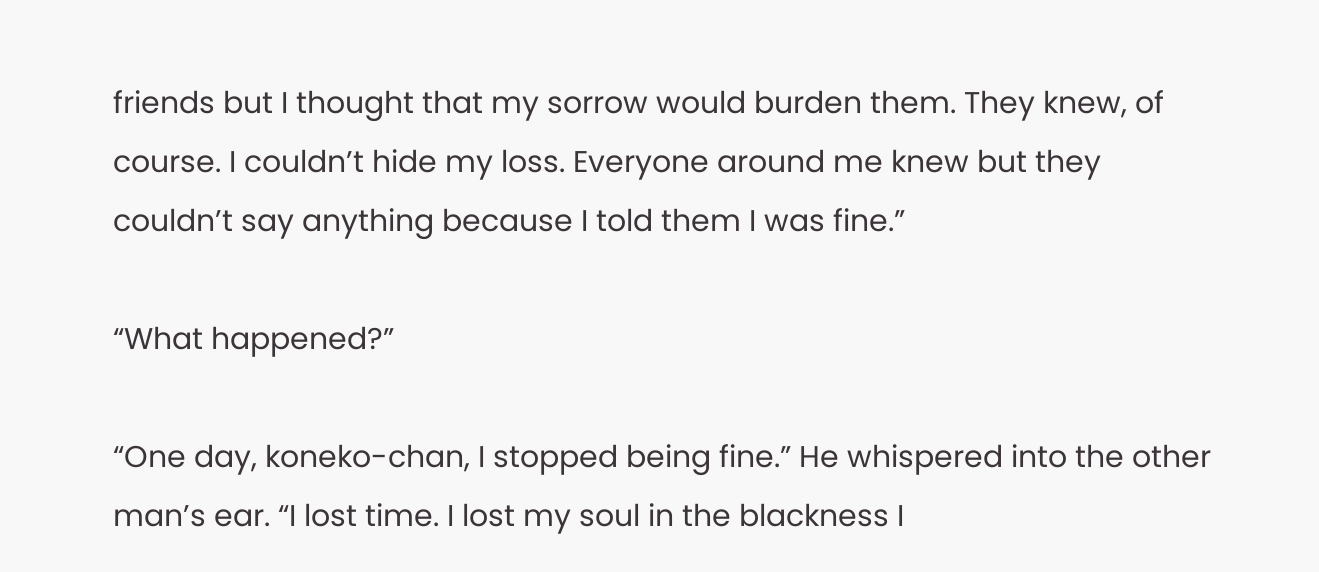friends but I thought that my sorrow would burden them. They knew, of course. I couldn’t hide my loss. Everyone around me knew but they couldn’t say anything because I told them I was fine.”

“What happened?”

“One day, koneko-chan, I stopped being fine.” He whispered into the other man’s ear. “I lost time. I lost my soul in the blackness I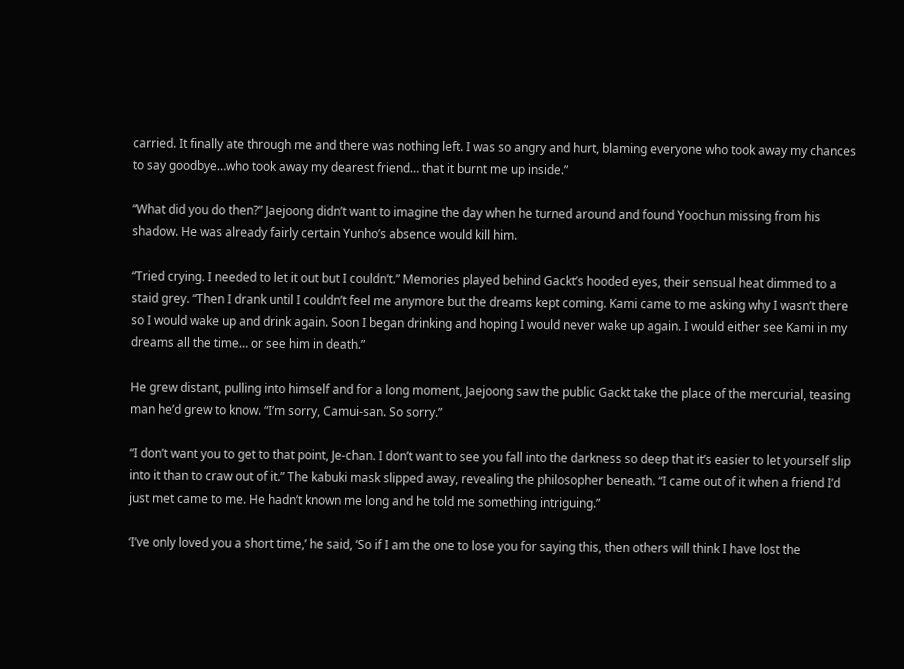carried. It finally ate through me and there was nothing left. I was so angry and hurt, blaming everyone who took away my chances to say goodbye…who took away my dearest friend… that it burnt me up inside.”

“What did you do then?” Jaejoong didn’t want to imagine the day when he turned around and found Yoochun missing from his shadow. He was already fairly certain Yunho’s absence would kill him.

“Tried crying. I needed to let it out but I couldn’t.” Memories played behind Gackt’s hooded eyes, their sensual heat dimmed to a staid grey. “Then I drank until I couldn’t feel me anymore but the dreams kept coming. Kami came to me asking why I wasn’t there so I would wake up and drink again. Soon I began drinking and hoping I would never wake up again. I would either see Kami in my dreams all the time… or see him in death.”

He grew distant, pulling into himself and for a long moment, Jaejoong saw the public Gackt take the place of the mercurial, teasing man he’d grew to know. “I’m sorry, Camui-san. So sorry.”

“I don’t want you to get to that point, Je-chan. I don’t want to see you fall into the darkness so deep that it’s easier to let yourself slip into it than to craw out of it.” The kabuki mask slipped away, revealing the philosopher beneath. “I came out of it when a friend I’d just met came to me. He hadn’t known me long and he told me something intriguing.”

‘I’ve only loved you a short time,’ he said, ‘So if I am the one to lose you for saying this, then others will think I have lost the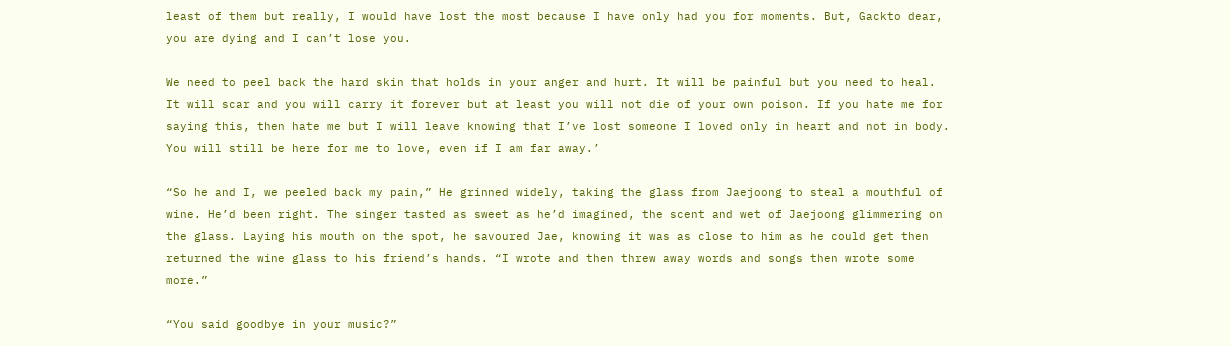least of them but really, I would have lost the most because I have only had you for moments. But, Gackto dear, you are dying and I can’t lose you.

We need to peel back the hard skin that holds in your anger and hurt. It will be painful but you need to heal. It will scar and you will carry it forever but at least you will not die of your own poison. If you hate me for saying this, then hate me but I will leave knowing that I’ve lost someone I loved only in heart and not in body. You will still be here for me to love, even if I am far away.’

“So he and I, we peeled back my pain,” He grinned widely, taking the glass from Jaejoong to steal a mouthful of wine. He’d been right. The singer tasted as sweet as he’d imagined, the scent and wet of Jaejoong glimmering on the glass. Laying his mouth on the spot, he savoured Jae, knowing it was as close to him as he could get then returned the wine glass to his friend’s hands. “I wrote and then threw away words and songs then wrote some more.”

“You said goodbye in your music?”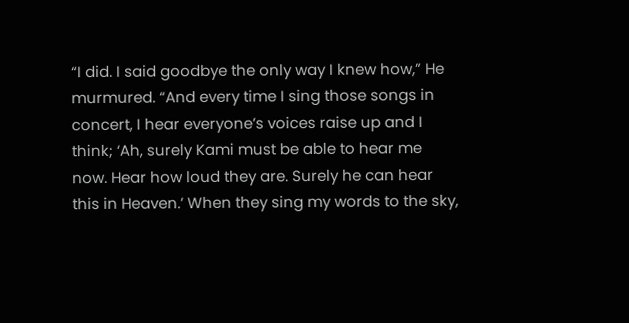“I did. I said goodbye the only way I knew how,” He murmured. “And every time I sing those songs in concert, I hear everyone’s voices raise up and I think; ‘Ah, surely Kami must be able to hear me now. Hear how loud they are. Surely he can hear this in Heaven.’ When they sing my words to the sky,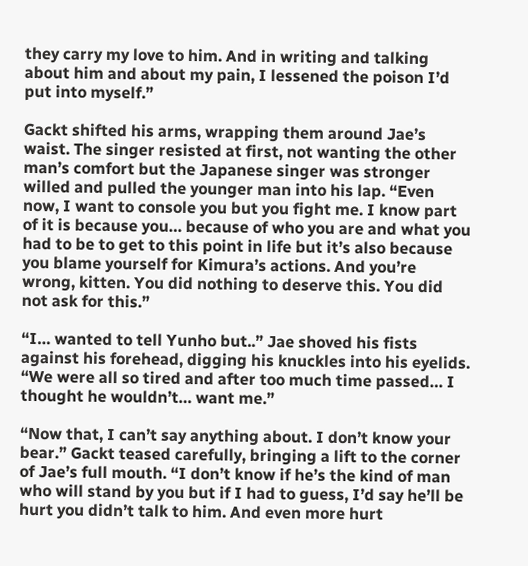they carry my love to him. And in writing and talking about him and about my pain, I lessened the poison I’d put into myself.”

Gackt shifted his arms, wrapping them around Jae’s waist. The singer resisted at first, not wanting the other man’s comfort but the Japanese singer was stronger willed and pulled the younger man into his lap. “Even now, I want to console you but you fight me. I know part of it is because you… because of who you are and what you had to be to get to this point in life but it’s also because you blame yourself for Kimura’s actions. And you’re wrong, kitten. You did nothing to deserve this. You did not ask for this.”

“I… wanted to tell Yunho but..” Jae shoved his fists against his forehead, digging his knuckles into his eyelids. “We were all so tired and after too much time passed… I thought he wouldn’t… want me.”

“Now that, I can’t say anything about. I don’t know your bear.” Gackt teased carefully, bringing a lift to the corner of Jae’s full mouth. “I don’t know if he’s the kind of man who will stand by you but if I had to guess, I’d say he’ll be hurt you didn’t talk to him. And even more hurt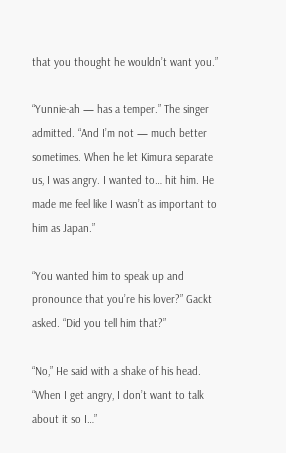that you thought he wouldn’t want you.”

“Yunnie-ah — has a temper.” The singer admitted. “And I’m not — much better sometimes. When he let Kimura separate us, I was angry. I wanted to… hit him. He made me feel like I wasn’t as important to him as Japan.”

“You wanted him to speak up and pronounce that you’re his lover?” Gackt asked. “Did you tell him that?”

“No,” He said with a shake of his head. “When I get angry, I don’t want to talk about it so I…”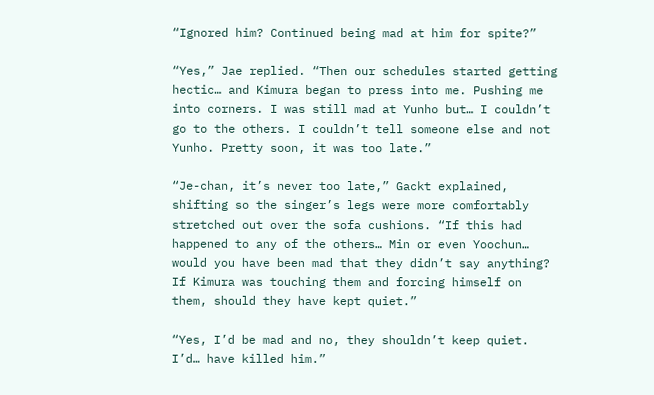“Ignored him? Continued being mad at him for spite?”

“Yes,” Jae replied. “Then our schedules started getting hectic… and Kimura began to press into me. Pushing me into corners. I was still mad at Yunho but… I couldn’t go to the others. I couldn’t tell someone else and not Yunho. Pretty soon, it was too late.”

“Je-chan, it’s never too late,” Gackt explained, shifting so the singer’s legs were more comfortably stretched out over the sofa cushions. “If this had happened to any of the others… Min or even Yoochun… would you have been mad that they didn’t say anything? If Kimura was touching them and forcing himself on them, should they have kept quiet.”

“Yes, I’d be mad and no, they shouldn’t keep quiet. I’d… have killed him.”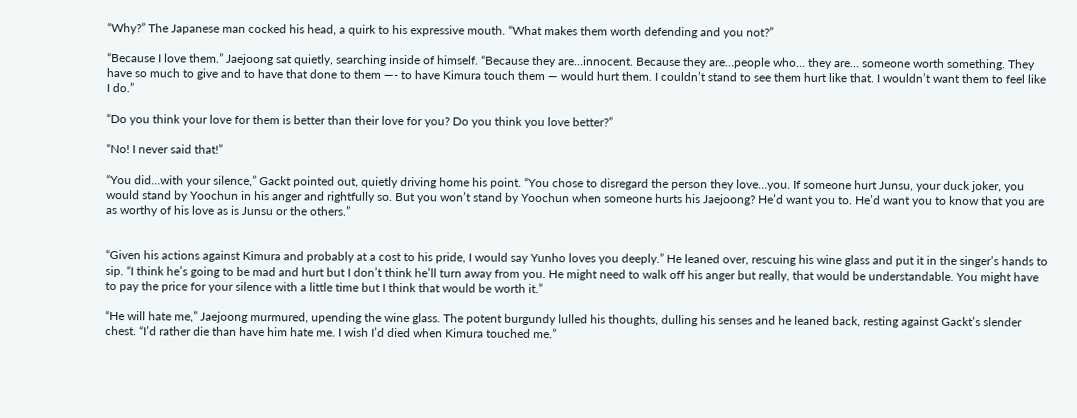“Why?” The Japanese man cocked his head, a quirk to his expressive mouth. “What makes them worth defending and you not?”

“Because I love them.” Jaejoong sat quietly, searching inside of himself. “Because they are…innocent. Because they are…people who… they are… someone worth something. They have so much to give and to have that done to them —- to have Kimura touch them — would hurt them. I couldn’t stand to see them hurt like that. I wouldn’t want them to feel like I do.”

“Do you think your love for them is better than their love for you? Do you think you love better?”

“No! I never said that!”

“You did…with your silence,” Gackt pointed out, quietly driving home his point. “You chose to disregard the person they love…you. If someone hurt Junsu, your duck joker, you would stand by Yoochun in his anger and rightfully so. But you won’t stand by Yoochun when someone hurts his Jaejoong? He’d want you to. He’d want you to know that you are as worthy of his love as is Junsu or the others.”


“Given his actions against Kimura and probably at a cost to his pride, I would say Yunho loves you deeply.” He leaned over, rescuing his wine glass and put it in the singer’s hands to sip. “I think he’s going to be mad and hurt but I don’t think he’ll turn away from you. He might need to walk off his anger but really, that would be understandable. You might have to pay the price for your silence with a little time but I think that would be worth it.”

“He will hate me,” Jaejoong murmured, upending the wine glass. The potent burgundy lulled his thoughts, dulling his senses and he leaned back, resting against Gackt’s slender chest. “I’d rather die than have him hate me. I wish I’d died when Kimura touched me.”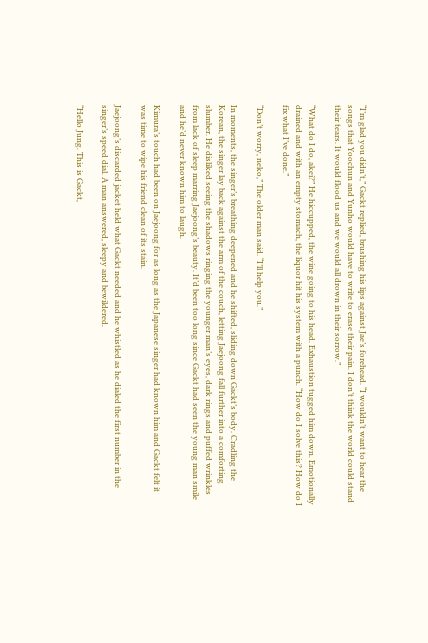“I’m glad you didn’t,” Gackt replied, brushing his lips against Jae’s forehead. “I wouldn’t want to hear the songs that Yoochun and Yunho would have to write to erase their pain. I don’t think the world could stand their tears. It would flood us and we would all drown in their sorrow.”

“What do I do, akei?” He hiccupped, the wine going to his head. Exhaustion tugged him down. Emotionally drained and with an empty stomach, the liquor hit his system with a punch. “How do I solve this? How do I fix what I’ve done.”

“Don’t worry, neko,” The older man said. “I’ll help you.”

In moments, the singer’s breathing deepened and he shifted, sliding down Gackt’s body. Cradling the Korean, the singer lay back against the arm of the couch, letting Jaejoong fall further into a comforting slumber. He disliked seeing the shadows ringing the younger man’s eyes, dark rings and puffed wrinkles from lack of sleep marring Jaejoong’s beauty. It’d been too long since Gackt had seen the young man smile and he’d never known him to laugh.

Kimura’s touch had been on Jaejoong for as long as the Japanese singer had known him and Gackt felt it was time to wipe his friend clean of its stain.

Jaejoong’s discarded jacket held what Gackt needed and he whistled as he dialed the first number in the singer’s speed dial. A man answered, sleepy and bewildered.

“Hello Jung. This is Gackt,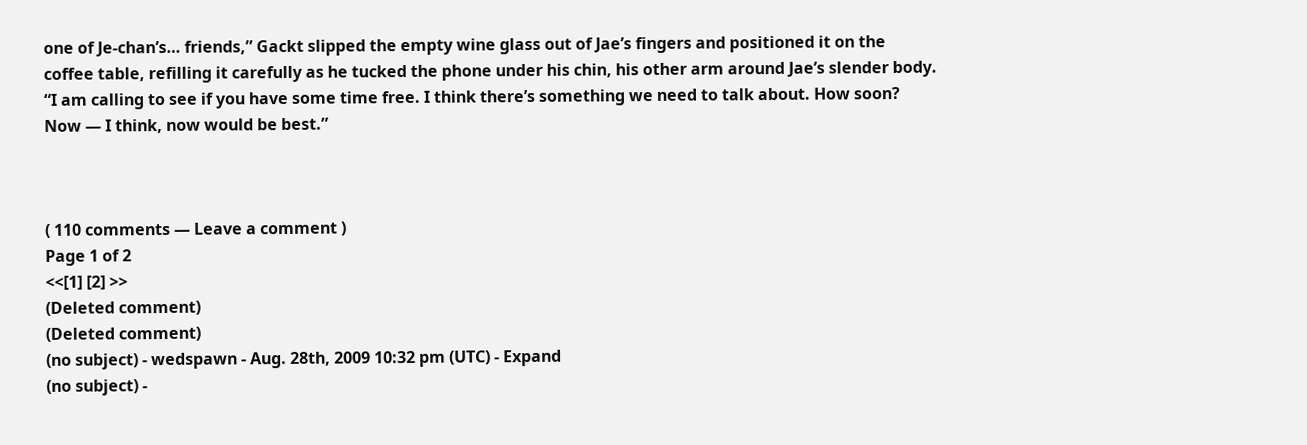one of Je-chan’s… friends,” Gackt slipped the empty wine glass out of Jae’s fingers and positioned it on the coffee table, refilling it carefully as he tucked the phone under his chin, his other arm around Jae’s slender body. “I am calling to see if you have some time free. I think there’s something we need to talk about. How soon? Now — I think, now would be best.”



( 110 comments — Leave a comment )
Page 1 of 2
<<[1] [2] >>
(Deleted comment)
(Deleted comment)
(no subject) - wedspawn - Aug. 28th, 2009 10:32 pm (UTC) - Expand
(no subject) -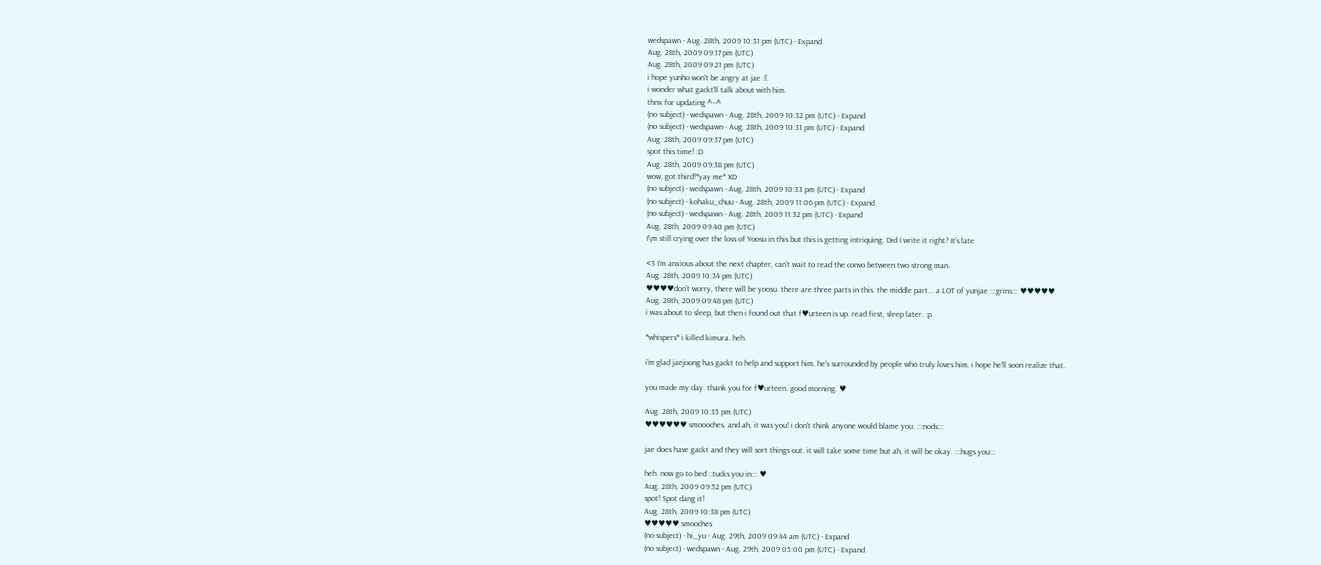wedspawn - Aug. 28th, 2009 10:31 pm (UTC) - Expand
Aug. 28th, 2009 09:17 pm (UTC)
Aug. 28th, 2009 09:21 pm (UTC)
i hope yunho won't be angry at jae :[
i wonder what gackt'll talk about with him.
thnx for updating ^--^
(no subject) - wedspawn - Aug. 28th, 2009 10:32 pm (UTC) - Expand
(no subject) - wedspawn - Aug. 28th, 2009 10:31 pm (UTC) - Expand
Aug. 28th, 2009 09:37 pm (UTC)
spot this time! :D
Aug. 28th, 2009 09:38 pm (UTC)
wow, got third!*yay me* XD
(no subject) - wedspawn - Aug. 28th, 2009 10:33 pm (UTC) - Expand
(no subject) - kohaku_chuu - Aug. 28th, 2009 11:06 pm (UTC) - Expand
(no subject) - wedspawn - Aug. 28th, 2009 11:32 pm (UTC) - Expand
Aug. 28th, 2009 09:40 pm (UTC)
I\m still crying over the loss of Yoosu in this but this is getting intriquing. Did I write it right? It's late

<3 I'm anxious about the next chapter, can't wait to read the convo between two strong man.
Aug. 28th, 2009 10:34 pm (UTC)
♥♥♥♥don't worry, there will be yoosu. there are three parts in this. the middle part... a LOT of yunjae :::grins::: ♥♥♥♥♥
Aug. 28th, 2009 09:48 pm (UTC)
i was about to sleep, but then i found out that f♥urteen is up. read first, sleep later. :p

*whispers* i killed kimura. heh.

i'm glad jaejoong has gackt to help and support him. he's surrounded by people who truly loves him, i hope he'll soon realize that.

you made my day. thank you for f♥urteen. good morning. ♥

Aug. 28th, 2009 10:35 pm (UTC)
♥♥♥♥♥♥ smoooches. and ah, it was you! i don't think anyone would blame you. :::nods:::

jae does have gackt and they will sort things out. it will take some time but ah, it will be okay. :::hugs you:::

heh. now go to bed ::tucks you in::: ♥
Aug. 28th, 2009 09:52 pm (UTC)
spot! Spot dang it!
Aug. 28th, 2009 10:38 pm (UTC)
♥♥♥♥♥ smooches
(no subject) - hi_yu - Aug. 29th, 2009 09:44 am (UTC) - Expand
(no subject) - wedspawn - Aug. 29th, 2009 05:00 pm (UTC) - Expand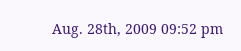Aug. 28th, 2009 09:52 pm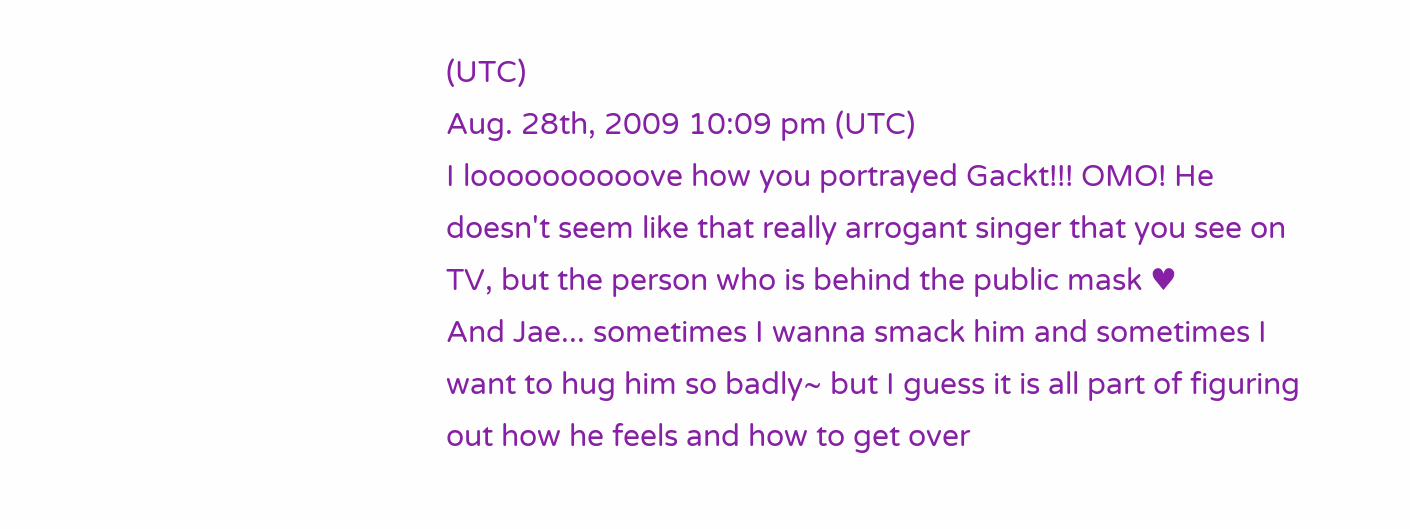(UTC)
Aug. 28th, 2009 10:09 pm (UTC)
I loooooooooove how you portrayed Gackt!!! OMO! He doesn't seem like that really arrogant singer that you see on TV, but the person who is behind the public mask ♥
And Jae... sometimes I wanna smack him and sometimes I want to hug him so badly~ but I guess it is all part of figuring out how he feels and how to get over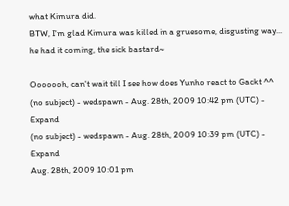what Kimura did.
BTW, I'm glad Kimura was killed in a gruesome, disgusting way... he had it coming, the sick bastard~

Ooooooh, can't wait till I see how does Yunho react to Gackt ^^
(no subject) - wedspawn - Aug. 28th, 2009 10:42 pm (UTC) - Expand
(no subject) - wedspawn - Aug. 28th, 2009 10:39 pm (UTC) - Expand
Aug. 28th, 2009 10:01 pm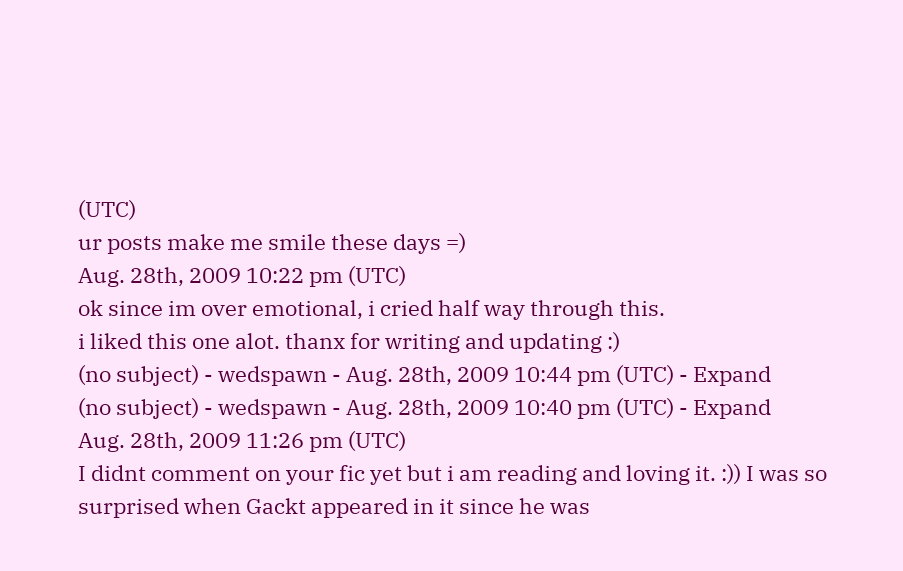(UTC)
ur posts make me smile these days =)
Aug. 28th, 2009 10:22 pm (UTC)
ok since im over emotional, i cried half way through this.
i liked this one alot. thanx for writing and updating :)
(no subject) - wedspawn - Aug. 28th, 2009 10:44 pm (UTC) - Expand
(no subject) - wedspawn - Aug. 28th, 2009 10:40 pm (UTC) - Expand
Aug. 28th, 2009 11:26 pm (UTC)
I didnt comment on your fic yet but i am reading and loving it. :)) I was so surprised when Gackt appeared in it since he was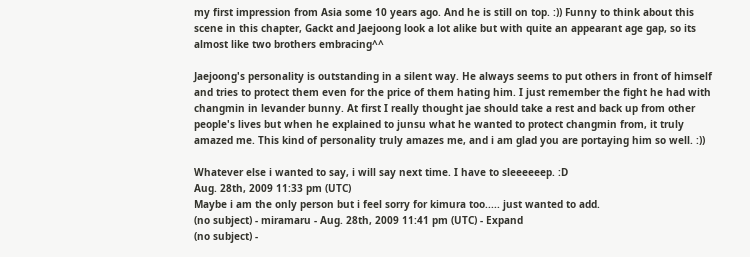my first impression from Asia some 10 years ago. And he is still on top. :)) Funny to think about this scene in this chapter, Gackt and Jaejoong look a lot alike but with quite an appearant age gap, so its almost like two brothers embracing^^

Jaejoong's personality is outstanding in a silent way. He always seems to put others in front of himself and tries to protect them even for the price of them hating him. I just remember the fight he had with changmin in levander bunny. At first I really thought jae should take a rest and back up from other people's lives but when he explained to junsu what he wanted to protect changmin from, it truly amazed me. This kind of personality truly amazes me, and i am glad you are portaying him so well. :))

Whatever else i wanted to say, i will say next time. I have to sleeeeeep. :D
Aug. 28th, 2009 11:33 pm (UTC)
Maybe i am the only person but i feel sorry for kimura too..... just wanted to add.
(no subject) - miramaru - Aug. 28th, 2009 11:41 pm (UTC) - Expand
(no subject) -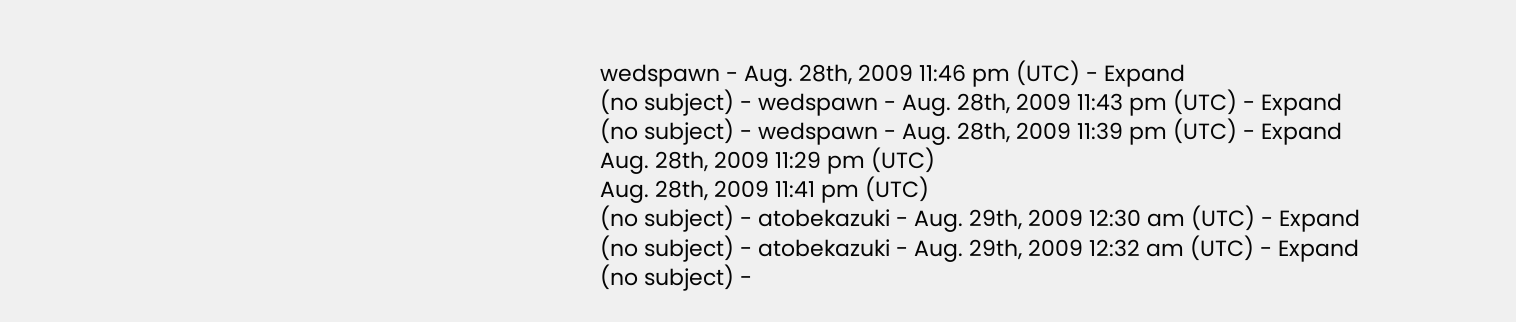wedspawn - Aug. 28th, 2009 11:46 pm (UTC) - Expand
(no subject) - wedspawn - Aug. 28th, 2009 11:43 pm (UTC) - Expand
(no subject) - wedspawn - Aug. 28th, 2009 11:39 pm (UTC) - Expand
Aug. 28th, 2009 11:29 pm (UTC)
Aug. 28th, 2009 11:41 pm (UTC)
(no subject) - atobekazuki - Aug. 29th, 2009 12:30 am (UTC) - Expand
(no subject) - atobekazuki - Aug. 29th, 2009 12:32 am (UTC) - Expand
(no subject) -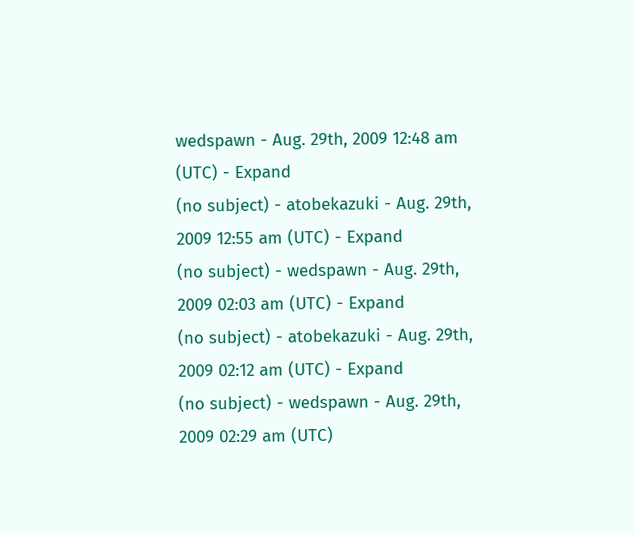wedspawn - Aug. 29th, 2009 12:48 am (UTC) - Expand
(no subject) - atobekazuki - Aug. 29th, 2009 12:55 am (UTC) - Expand
(no subject) - wedspawn - Aug. 29th, 2009 02:03 am (UTC) - Expand
(no subject) - atobekazuki - Aug. 29th, 2009 02:12 am (UTC) - Expand
(no subject) - wedspawn - Aug. 29th, 2009 02:29 am (UTC)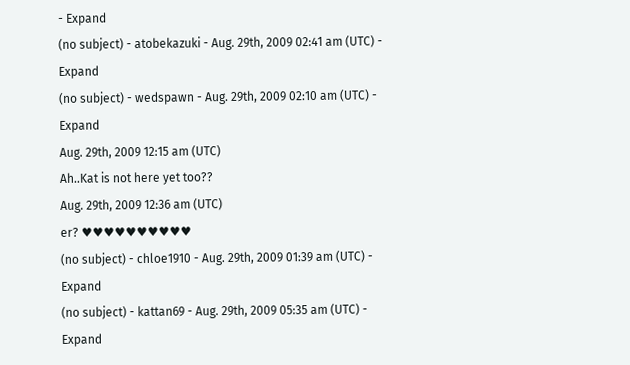- Expand
(no subject) - atobekazuki - Aug. 29th, 2009 02:41 am (UTC) - Expand
(no subject) - wedspawn - Aug. 29th, 2009 02:10 am (UTC) - Expand
Aug. 29th, 2009 12:15 am (UTC)
Ah..Kat is not here yet too??
Aug. 29th, 2009 12:36 am (UTC)
er? ♥♥♥♥♥♥♥♥♥♥
(no subject) - chloe1910 - Aug. 29th, 2009 01:39 am (UTC) - Expand
(no subject) - kattan69 - Aug. 29th, 2009 05:35 am (UTC) - Expand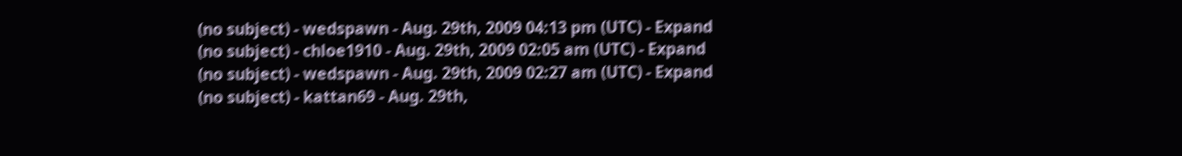(no subject) - wedspawn - Aug. 29th, 2009 04:13 pm (UTC) - Expand
(no subject) - chloe1910 - Aug. 29th, 2009 02:05 am (UTC) - Expand
(no subject) - wedspawn - Aug. 29th, 2009 02:27 am (UTC) - Expand
(no subject) - kattan69 - Aug. 29th,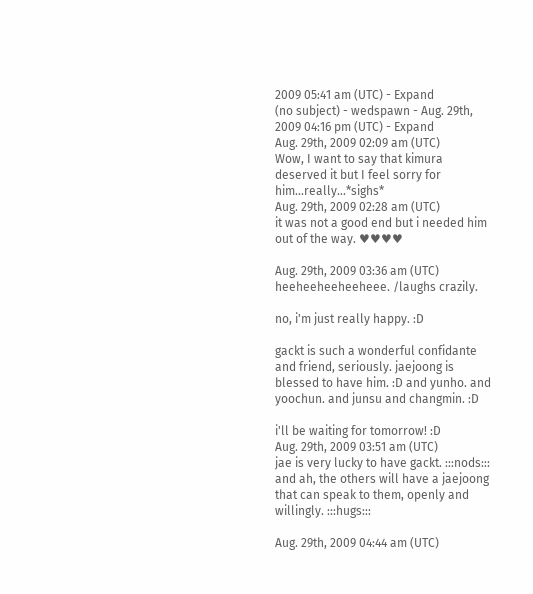2009 05:41 am (UTC) - Expand
(no subject) - wedspawn - Aug. 29th, 2009 04:16 pm (UTC) - Expand
Aug. 29th, 2009 02:09 am (UTC)
Wow, I want to say that kimura deserved it but I feel sorry for him...really...*sighs*
Aug. 29th, 2009 02:28 am (UTC)
it was not a good end but i needed him out of the way. ♥♥♥♥

Aug. 29th, 2009 03:36 am (UTC)
heeheeheeheeheee. /laughs crazily.

no, i'm just really happy. :D

gackt is such a wonderful confidante and friend, seriously. jaejoong is blessed to have him. :D and yunho. and yoochun. and junsu and changmin. :D

i'll be waiting for tomorrow! :D
Aug. 29th, 2009 03:51 am (UTC)
jae is very lucky to have gackt. :::nods::: and ah, the others will have a jaejoong that can speak to them, openly and willingly. :::hugs:::

Aug. 29th, 2009 04:44 am (UTC)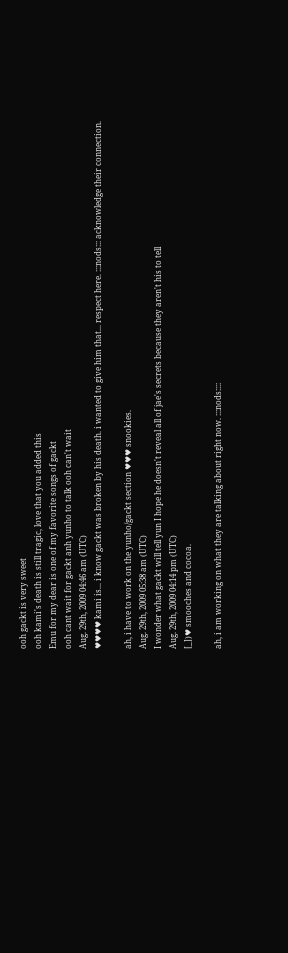ooh gackt is very sweet
ooh kami's death is still tragic, love that you added this
Emu for my dear is one of my favorite songs of gackt
ooh cant wait for gackt anh yunho to talk ooh can't wait
Aug. 29th, 2009 04:46 am (UTC)
♥♥♥♥ kami is... i know gackt was broken by his death. i wanted to give him that... respect here. :::nods::: acknowledge their connection.

ah, i have to work on the yunho/gackt section ♥♥♥ snookies.
Aug. 29th, 2009 05:38 am (UTC)
I wonder what gackt will tell yun I hope he doesn't reveal all of jae's secrets because they aren't his to tell
Aug. 29th, 2009 04:14 pm (UTC)
[_])♥ smooches and cocoa.

ah, i am working on what they are talking about right now. :::nods::::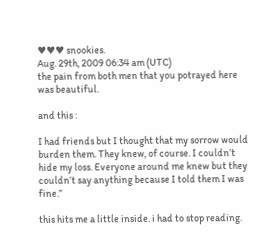♥♥♥ snookies.
Aug. 29th, 2009 06:34 am (UTC)
the pain from both men that you potrayed here was beautiful.

and this :

I had friends but I thought that my sorrow would burden them. They knew, of course. I couldn’t hide my loss. Everyone around me knew but they couldn’t say anything because I told them I was fine.”

this hits me a little inside. i had to stop reading.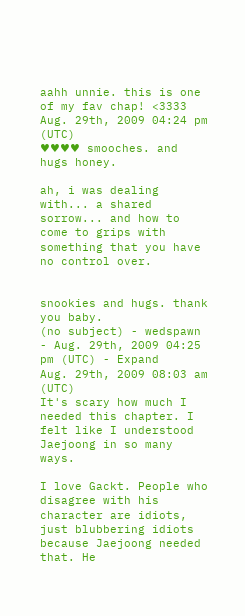aahh unnie. this is one of my fav chap! <3333
Aug. 29th, 2009 04:24 pm (UTC)
♥♥♥♥ smooches. and hugs honey.

ah, i was dealing with... a shared sorrow... and how to come to grips with something that you have no control over.


snookies and hugs. thank you baby.
(no subject) - wedspawn - Aug. 29th, 2009 04:25 pm (UTC) - Expand
Aug. 29th, 2009 08:03 am (UTC)
It's scary how much I needed this chapter. I felt like I understood Jaejoong in so many ways.

I love Gackt. People who disagree with his character are idiots, just blubbering idiots because Jaejoong needed that. He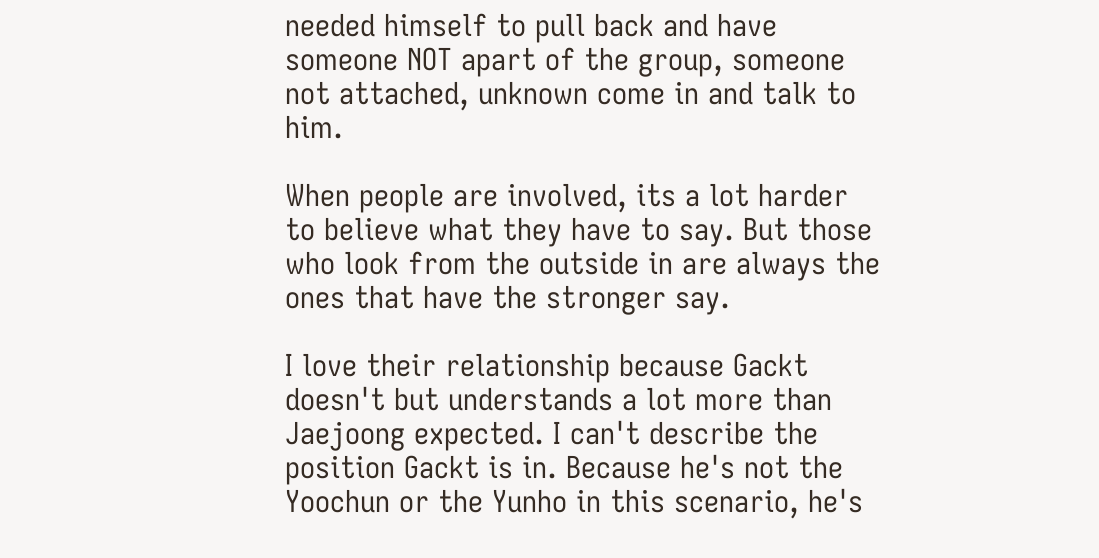needed himself to pull back and have someone NOT apart of the group, someone not attached, unknown come in and talk to him.

When people are involved, its a lot harder to believe what they have to say. But those who look from the outside in are always the ones that have the stronger say.

I love their relationship because Gackt doesn't but understands a lot more than Jaejoong expected. I can't describe the position Gackt is in. Because he's not the Yoochun or the Yunho in this scenario, he's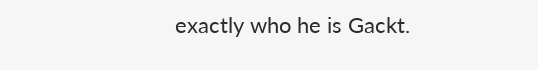exactly who he is Gackt.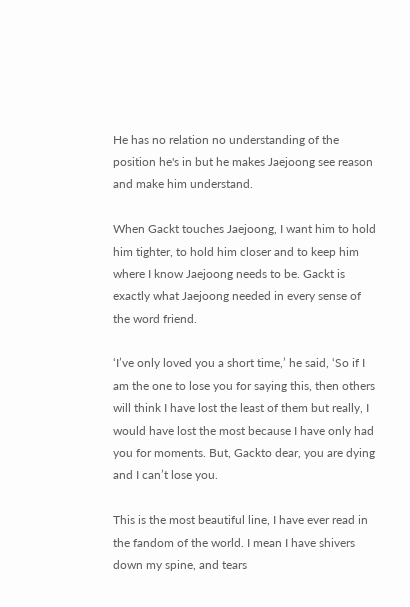He has no relation no understanding of the position he's in but he makes Jaejoong see reason and make him understand.

When Gackt touches Jaejoong, I want him to hold him tighter, to hold him closer and to keep him where I know Jaejoong needs to be. Gackt is exactly what Jaejoong needed in every sense of the word friend.

‘I’ve only loved you a short time,’ he said, ‘So if I am the one to lose you for saying this, then others will think I have lost the least of them but really, I would have lost the most because I have only had you for moments. But, Gackto dear, you are dying and I can’t lose you.

This is the most beautiful line, I have ever read in the fandom of the world. I mean I have shivers down my spine, and tears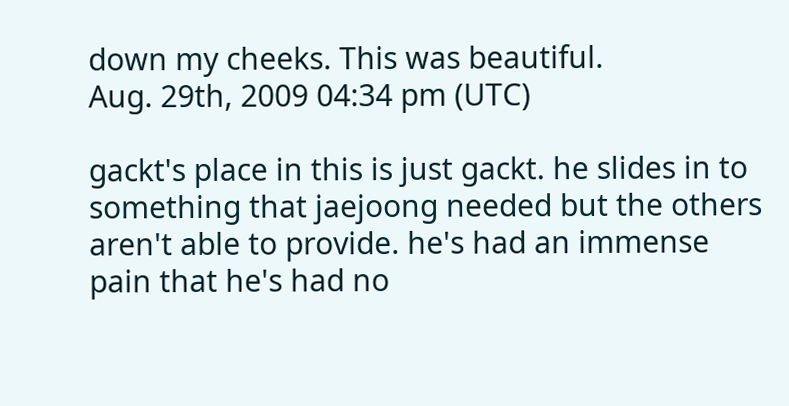down my cheeks. This was beautiful.
Aug. 29th, 2009 04:34 pm (UTC)

gackt's place in this is just gackt. he slides in to something that jaejoong needed but the others aren't able to provide. he's had an immense pain that he's had no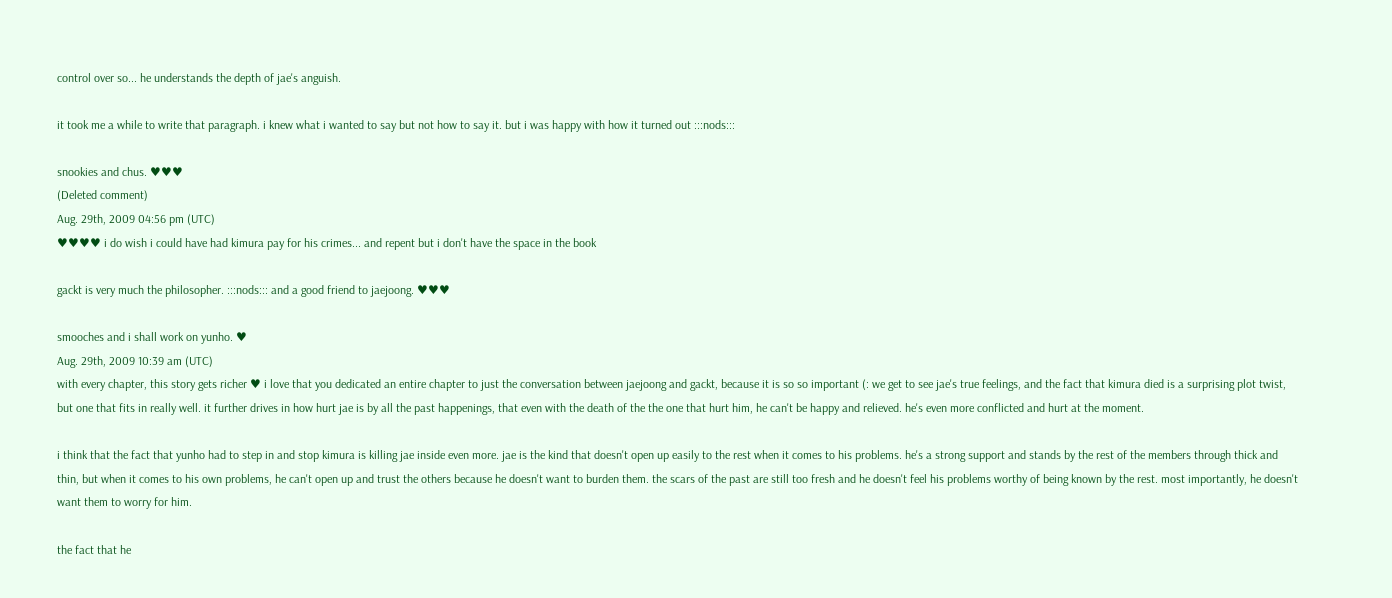control over so... he understands the depth of jae's anguish.

it took me a while to write that paragraph. i knew what i wanted to say but not how to say it. but i was happy with how it turned out :::nods:::

snookies and chus. ♥♥♥
(Deleted comment)
Aug. 29th, 2009 04:56 pm (UTC)
♥♥♥♥ i do wish i could have had kimura pay for his crimes... and repent but i don't have the space in the book

gackt is very much the philosopher. :::nods::: and a good friend to jaejoong. ♥♥♥

smooches and i shall work on yunho. ♥
Aug. 29th, 2009 10:39 am (UTC)
with every chapter, this story gets richer ♥ i love that you dedicated an entire chapter to just the conversation between jaejoong and gackt, because it is so so important (: we get to see jae's true feelings, and the fact that kimura died is a surprising plot twist, but one that fits in really well. it further drives in how hurt jae is by all the past happenings, that even with the death of the the one that hurt him, he can't be happy and relieved. he's even more conflicted and hurt at the moment.

i think that the fact that yunho had to step in and stop kimura is killing jae inside even more. jae is the kind that doesn't open up easily to the rest when it comes to his problems. he's a strong support and stands by the rest of the members through thick and thin, but when it comes to his own problems, he can't open up and trust the others because he doesn't want to burden them. the scars of the past are still too fresh and he doesn't feel his problems worthy of being known by the rest. most importantly, he doesn't want them to worry for him.

the fact that he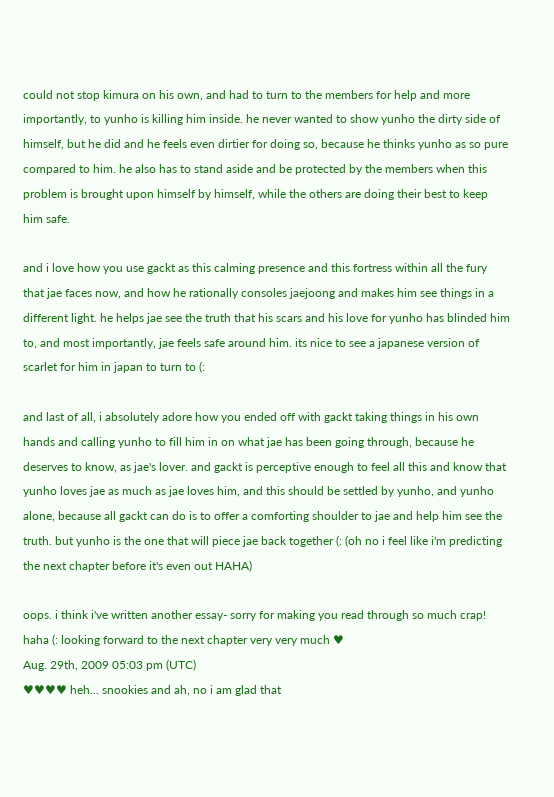could not stop kimura on his own, and had to turn to the members for help and more importantly, to yunho is killing him inside. he never wanted to show yunho the dirty side of himself, but he did and he feels even dirtier for doing so, because he thinks yunho as so pure compared to him. he also has to stand aside and be protected by the members when this problem is brought upon himself by himself, while the others are doing their best to keep him safe.

and i love how you use gackt as this calming presence and this fortress within all the fury that jae faces now, and how he rationally consoles jaejoong and makes him see things in a different light. he helps jae see the truth that his scars and his love for yunho has blinded him to, and most importantly, jae feels safe around him. its nice to see a japanese version of scarlet for him in japan to turn to (:

and last of all, i absolutely adore how you ended off with gackt taking things in his own hands and calling yunho to fill him in on what jae has been going through, because he deserves to know, as jae's lover. and gackt is perceptive enough to feel all this and know that yunho loves jae as much as jae loves him, and this should be settled by yunho, and yunho alone, because all gackt can do is to offer a comforting shoulder to jae and help him see the truth. but yunho is the one that will piece jae back together (: (oh no i feel like i'm predicting the next chapter before it's even out HAHA)

oops. i think i've written another essay- sorry for making you read through so much crap! haha (: looking forward to the next chapter very very much ♥
Aug. 29th, 2009 05:03 pm (UTC)
♥♥♥♥ heh... snookies and ah, no i am glad that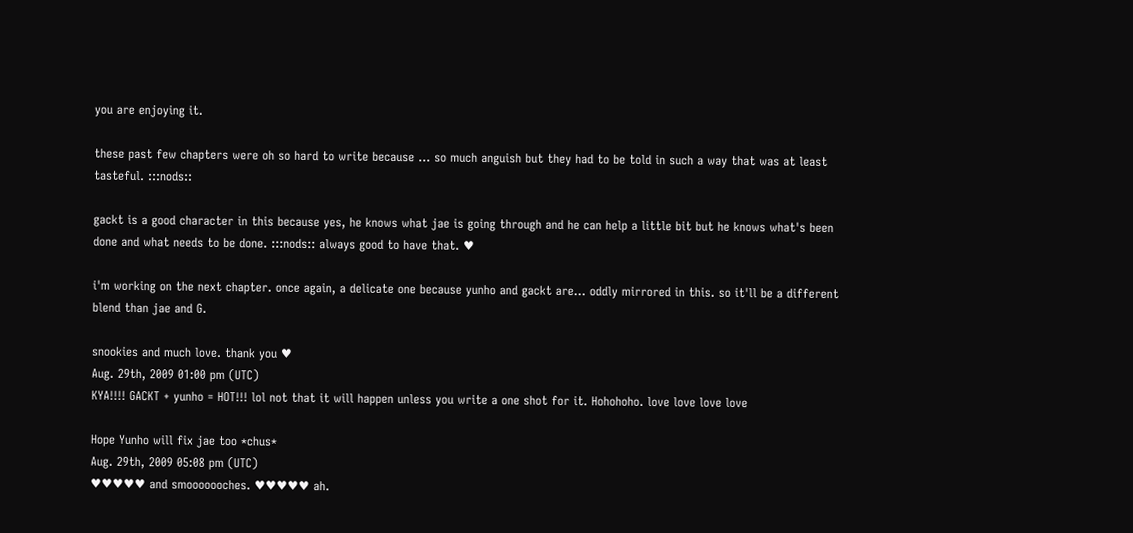you are enjoying it.

these past few chapters were oh so hard to write because ... so much anguish but they had to be told in such a way that was at least tasteful. :::nods::

gackt is a good character in this because yes, he knows what jae is going through and he can help a little bit but he knows what's been done and what needs to be done. :::nods:: always good to have that. ♥

i'm working on the next chapter. once again, a delicate one because yunho and gackt are... oddly mirrored in this. so it'll be a different blend than jae and G.

snookies and much love. thank you ♥
Aug. 29th, 2009 01:00 pm (UTC)
KYA!!!! GACKT + yunho = HOT!!! lol not that it will happen unless you write a one shot for it. Hohohoho. love love love love

Hope Yunho will fix jae too *chus*
Aug. 29th, 2009 05:08 pm (UTC)
♥♥♥♥♥ and smooooooches. ♥♥♥♥♥ ah.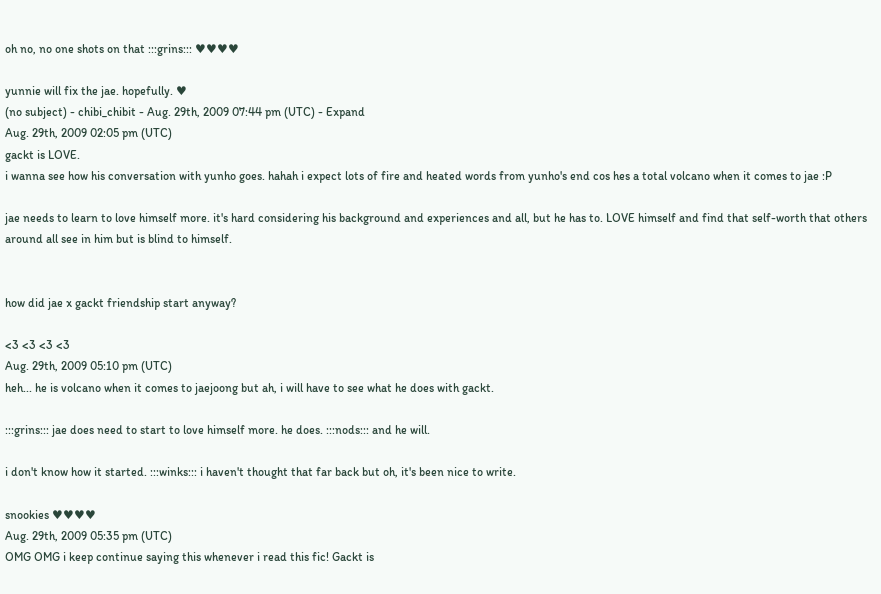oh no, no one shots on that :::grins::: ♥♥♥♥

yunnie will fix the jae. hopefully. ♥
(no subject) - chibi_chibit - Aug. 29th, 2009 07:44 pm (UTC) - Expand
Aug. 29th, 2009 02:05 pm (UTC)
gackt is LOVE.
i wanna see how his conversation with yunho goes. hahah i expect lots of fire and heated words from yunho's end cos hes a total volcano when it comes to jae :P

jae needs to learn to love himself more. it's hard considering his background and experiences and all, but he has to. LOVE himself and find that self-worth that others around all see in him but is blind to himself.


how did jae x gackt friendship start anyway?

<3 <3 <3 <3
Aug. 29th, 2009 05:10 pm (UTC)
heh... he is volcano when it comes to jaejoong but ah, i will have to see what he does with gackt.

:::grins::: jae does need to start to love himself more. he does. :::nods::: and he will.

i don't know how it started. :::winks::: i haven't thought that far back but oh, it's been nice to write.

snookies ♥♥♥♥
Aug. 29th, 2009 05:35 pm (UTC)
OMG OMG i keep continue saying this whenever i read this fic! Gackt is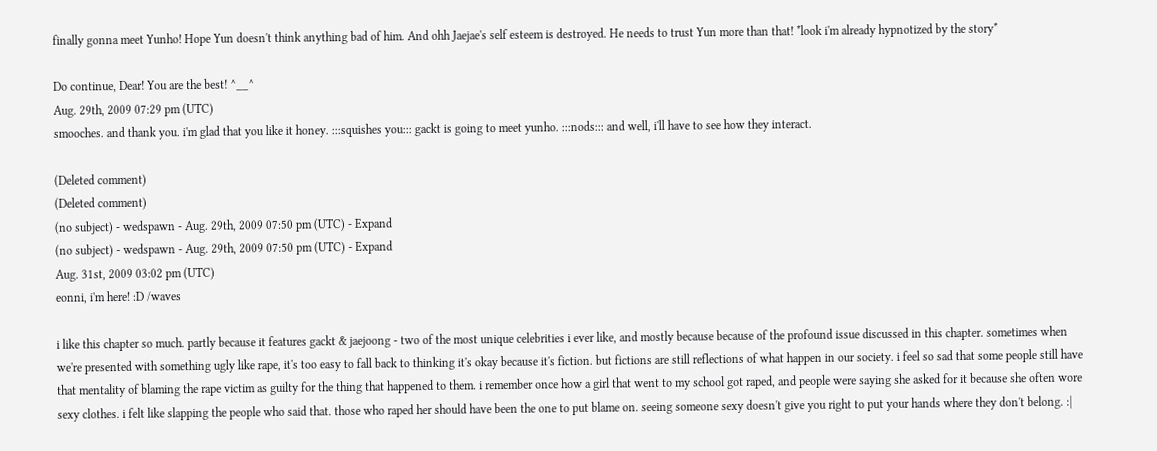finally gonna meet Yunho! Hope Yun doesn't think anything bad of him. And ohh Jaejae's self esteem is destroyed. He needs to trust Yun more than that! *look i'm already hypnotized by the story*

Do continue, Dear! You are the best! ^__^
Aug. 29th, 2009 07:29 pm (UTC)
smooches. and thank you. i'm glad that you like it honey. :::squishes you::: gackt is going to meet yunho. :::nods::: and well, i'll have to see how they interact.

(Deleted comment)
(Deleted comment)
(no subject) - wedspawn - Aug. 29th, 2009 07:50 pm (UTC) - Expand
(no subject) - wedspawn - Aug. 29th, 2009 07:50 pm (UTC) - Expand
Aug. 31st, 2009 03:02 pm (UTC)
eonni, i'm here! :D /waves

i like this chapter so much. partly because it features gackt & jaejoong - two of the most unique celebrities i ever like, and mostly because because of the profound issue discussed in this chapter. sometimes when we're presented with something ugly like rape, it's too easy to fall back to thinking it's okay because it's fiction. but fictions are still reflections of what happen in our society. i feel so sad that some people still have that mentality of blaming the rape victim as guilty for the thing that happened to them. i remember once how a girl that went to my school got raped, and people were saying she asked for it because she often wore sexy clothes. i felt like slapping the people who said that. those who raped her should have been the one to put blame on. seeing someone sexy doesn't give you right to put your hands where they don't belong. :|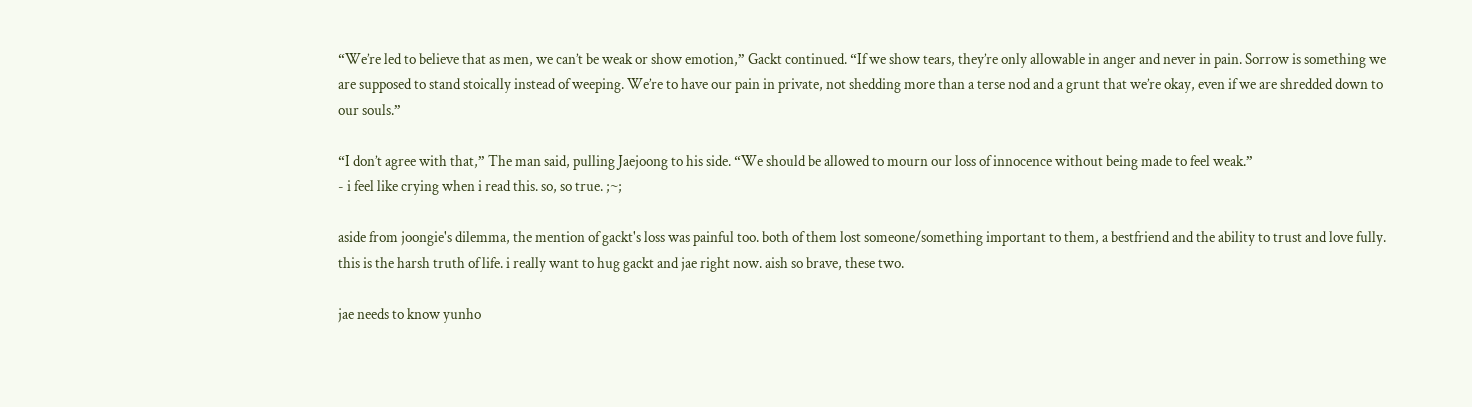“We’re led to believe that as men, we can’t be weak or show emotion,” Gackt continued. “If we show tears, they’re only allowable in anger and never in pain. Sorrow is something we are supposed to stand stoically instead of weeping. We’re to have our pain in private, not shedding more than a terse nod and a grunt that we’re okay, even if we are shredded down to our souls.”

“I don’t agree with that,” The man said, pulling Jaejoong to his side. “We should be allowed to mourn our loss of innocence without being made to feel weak.”
- i feel like crying when i read this. so, so true. ;~;

aside from joongie's dilemma, the mention of gackt's loss was painful too. both of them lost someone/something important to them, a bestfriend and the ability to trust and love fully. this is the harsh truth of life. i really want to hug gackt and jae right now. aish so brave, these two.

jae needs to know yunho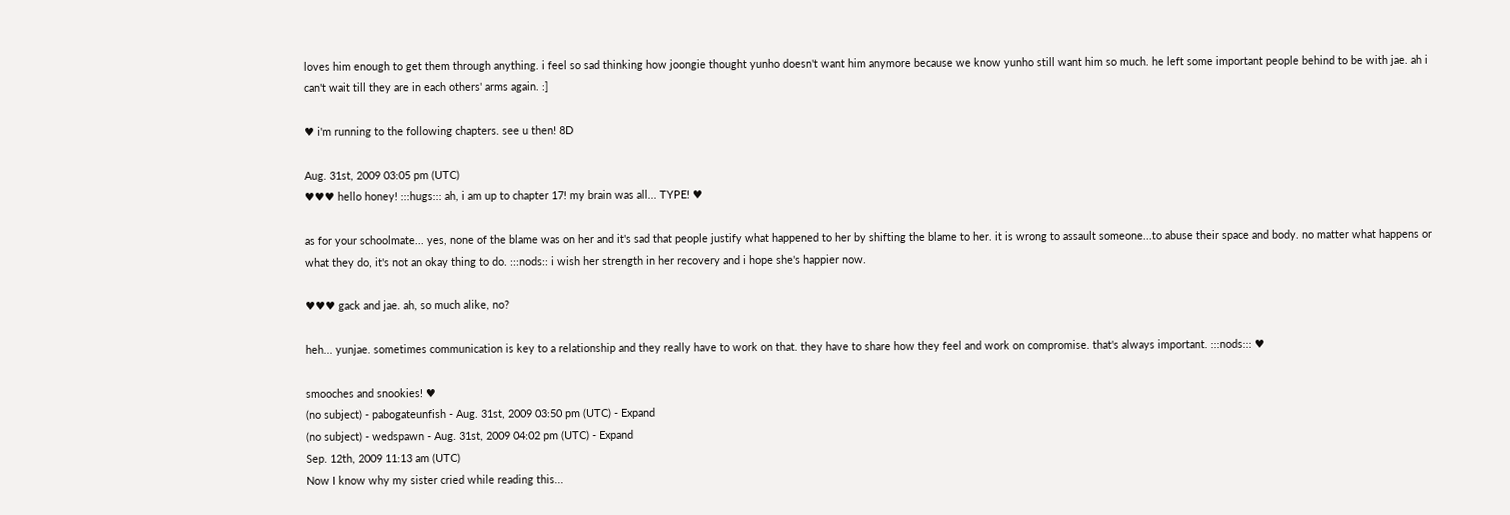loves him enough to get them through anything. i feel so sad thinking how joongie thought yunho doesn't want him anymore because we know yunho still want him so much. he left some important people behind to be with jae. ah i can't wait till they are in each others' arms again. :]

♥ i'm running to the following chapters. see u then! 8D

Aug. 31st, 2009 03:05 pm (UTC)
♥♥♥ hello honey! :::hugs::: ah, i am up to chapter 17! my brain was all... TYPE! ♥

as for your schoolmate... yes, none of the blame was on her and it's sad that people justify what happened to her by shifting the blame to her. it is wrong to assault someone...to abuse their space and body. no matter what happens or what they do, it's not an okay thing to do. :::nods:: i wish her strength in her recovery and i hope she's happier now.

♥♥♥ gack and jae. ah, so much alike, no?

heh... yunjae. sometimes communication is key to a relationship and they really have to work on that. they have to share how they feel and work on compromise. that's always important. :::nods::: ♥

smooches and snookies! ♥
(no subject) - pabogateunfish - Aug. 31st, 2009 03:50 pm (UTC) - Expand
(no subject) - wedspawn - Aug. 31st, 2009 04:02 pm (UTC) - Expand
Sep. 12th, 2009 11:13 am (UTC)
Now I know why my sister cried while reading this...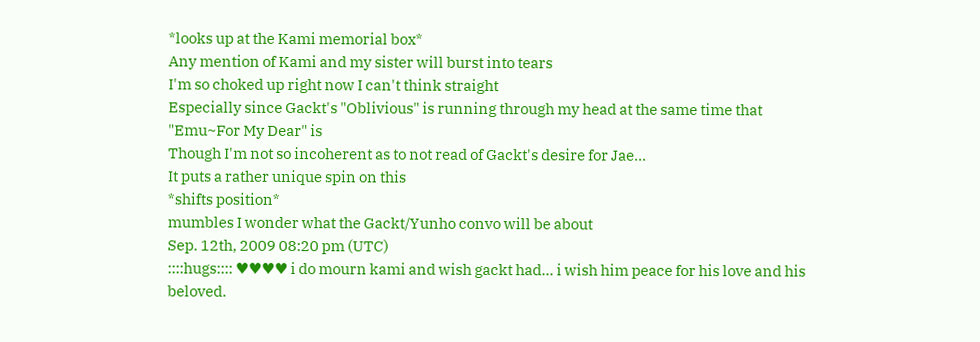*looks up at the Kami memorial box*
Any mention of Kami and my sister will burst into tears
I'm so choked up right now I can't think straight
Especially since Gackt's "Oblivious" is running through my head at the same time that "Emu~For My Dear" is
Though I'm not so incoherent as to not read of Gackt's desire for Jae...
It puts a rather unique spin on this
*shifts position*
mumbles I wonder what the Gackt/Yunho convo will be about
Sep. 12th, 2009 08:20 pm (UTC)
::::hugs:::: ♥♥♥♥ i do mourn kami and wish gackt had... i wish him peace for his love and his beloved.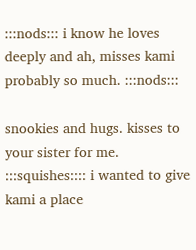:::nods::: i know he loves deeply and ah, misses kami probably so much. :::nods:::

snookies and hugs. kisses to your sister for me. :::squishes:::: i wanted to give kami a place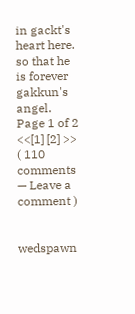in gackt's heart here. so that he is forever gakkun's angel.
Page 1 of 2
<<[1] [2] >>
( 110 comments — Leave a comment )


wedspawn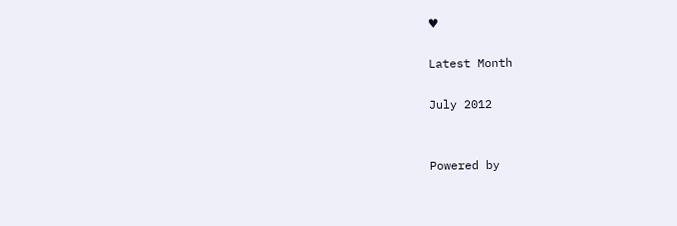♥

Latest Month

July 2012


Powered by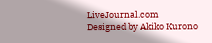LiveJournal.com
Designed by Akiko Kurono